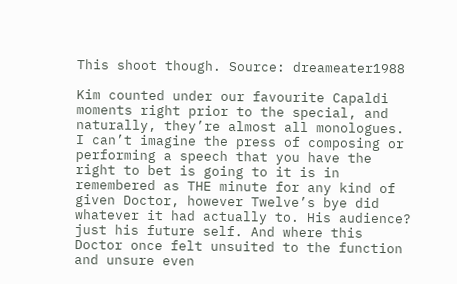This shoot though. Source: dreameater1988

Kim counted under our favourite Capaldi moments right prior to the special, and naturally, they’re almost all monologues. I can’t imagine the press of composing or performing a speech that you have the right to bet is going to it is in remembered as THE minute for any kind of given Doctor, however Twelve’s bye did whatever it had actually to. His audience? just his future self. And where this Doctor once felt unsuited to the function and unsure even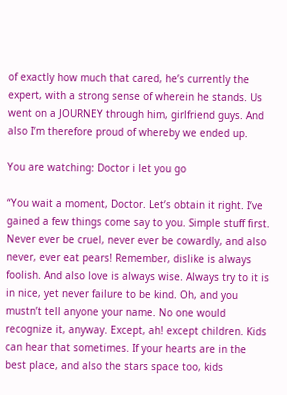of exactly how much that cared, he’s currently the expert, with a strong sense of wherein he stands. Us went on a JOURNEY through him, girlfriend guys. And also I’m therefore proud of whereby we ended up.

You are watching: Doctor i let you go

“You wait a moment, Doctor. Let’s obtain it right. I’ve gained a few things come say to you. Simple stuff first. Never ever be cruel, never ever be cowardly, and also never, ever eat pears! Remember, dislike is always foolish. And also love is always wise. Always try to it is in nice, yet never failure to be kind. Oh, and you mustn’t tell anyone your name. No one would recognize it, anyway. Except, ah! except children. Kids can hear that sometimes. If your hearts are in the best place, and also the stars space too, kids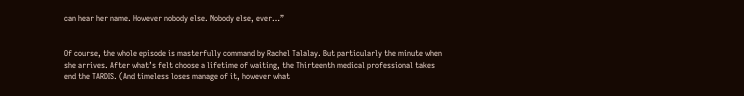can hear her name. However nobody else. Nobody else, ever…”


Of course, the whole episode is masterfully command by Rachel Talalay. But particularly the minute when she arrives. After what’s felt choose a lifetime of waiting, the Thirteenth medical professional takes end the TARDIS. (And timeless loses manage of it, however what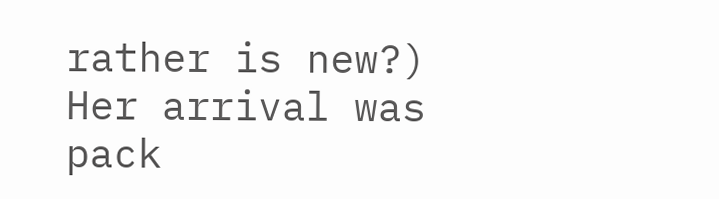rather is new?) Her arrival was pack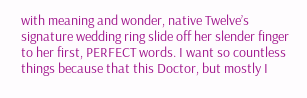with meaning and wonder, native Twelve’s signature wedding ring slide off her slender finger to her first, PERFECT words. I want so countless things because that this Doctor, but mostly I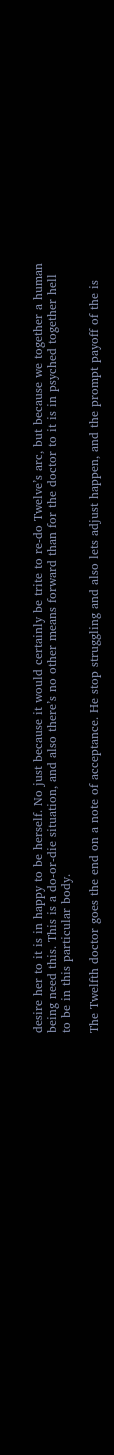desire her to it is in happy to be herself. No just because it would certainly be trite to re-do Twelve’s arc, but because we together a human being need this. This is a do-or-die situation, and also there’s no other means forward than for the doctor to it is in psyched together hell to be in this particular body.

The Twelfth doctor goes the end on a note of acceptance. He stop struggling and also lets adjust happen, and the prompt payoff of the is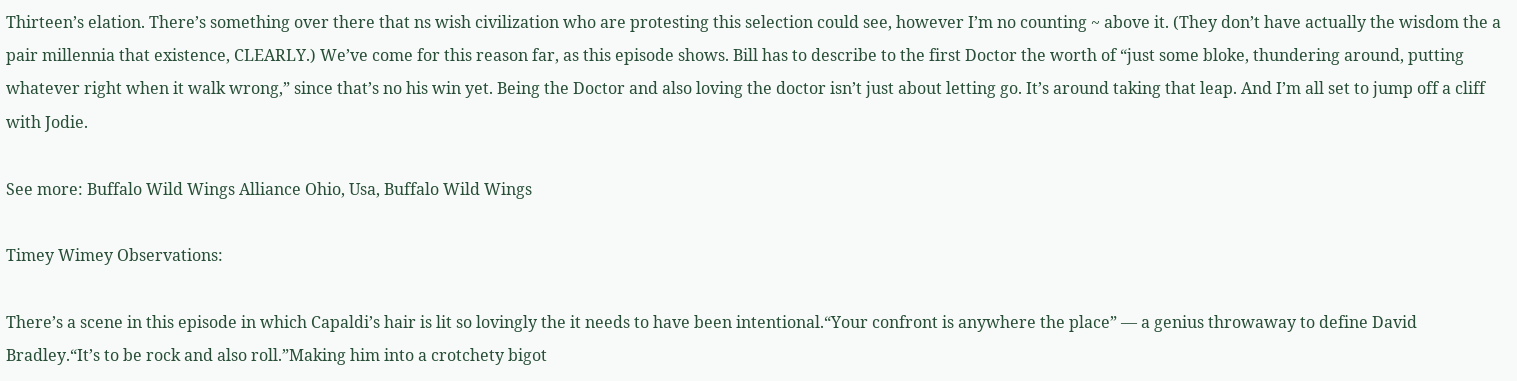Thirteen’s elation. There’s something over there that ns wish civilization who are protesting this selection could see, however I’m no counting ~ above it. (They don’t have actually the wisdom the a pair millennia that existence, CLEARLY.) We’ve come for this reason far, as this episode shows. Bill has to describe to the first Doctor the worth of “just some bloke, thundering around, putting whatever right when it walk wrong,” since that’s no his win yet. Being the Doctor and also loving the doctor isn’t just about letting go. It’s around taking that leap. And I’m all set to jump off a cliff with Jodie.

See more: Buffalo Wild Wings Alliance Ohio, Usa, Buffalo Wild Wings

Timey Wimey Observations:

There’s a scene in this episode in which Capaldi’s hair is lit so lovingly the it needs to have been intentional.“Your confront is anywhere the place” — a genius throwaway to define David Bradley.“It’s to be rock and also roll.”Making him into a crotchety bigot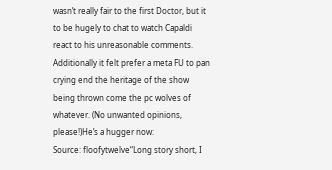wasn’t really fair to the first Doctor, but it to be hugely to chat to watch Capaldi react to his unreasonable comments. Additionally it felt prefer a meta FU to pan crying end the heritage of the show being thrown come the pc wolves of whatever. (No unwanted opinions, please!)He’s a hugger now:
Source: floofytwelve“Long story short, I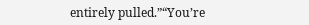entirely pulled.”“You’re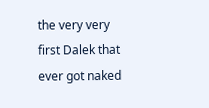the very very first Dalek that ever got naked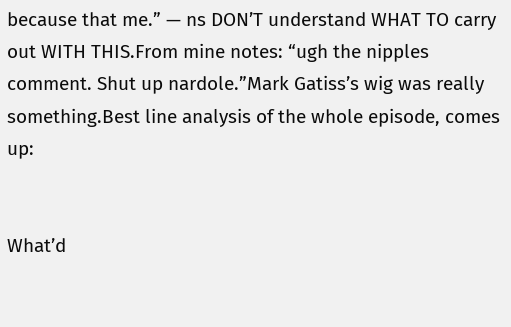because that me.” — ns DON’T understand WHAT TO carry out WITH THIS.From mine notes: “ugh the nipples comment. Shut up nardole.”Mark Gatiss’s wig was really something.Best line analysis of the whole episode, comes up:


What’d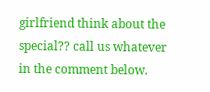girlfriend think about the special?? call us whatever in the comment below.